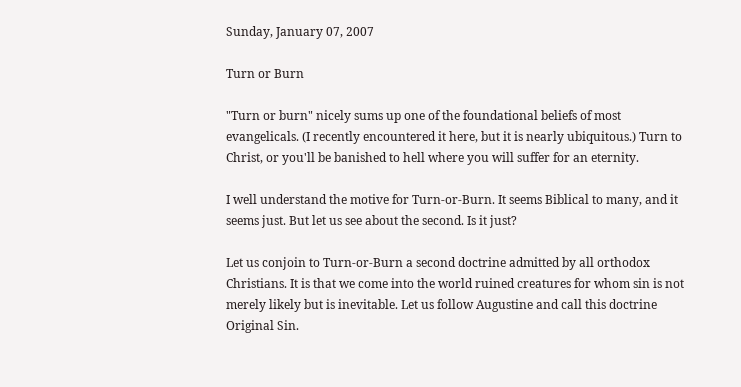Sunday, January 07, 2007

Turn or Burn

"Turn or burn" nicely sums up one of the foundational beliefs of most evangelicals. (I recently encountered it here, but it is nearly ubiquitous.) Turn to Christ, or you'll be banished to hell where you will suffer for an eternity.

I well understand the motive for Turn-or-Burn. It seems Biblical to many, and it seems just. But let us see about the second. Is it just?

Let us conjoin to Turn-or-Burn a second doctrine admitted by all orthodox Christians. It is that we come into the world ruined creatures for whom sin is not merely likely but is inevitable. Let us follow Augustine and call this doctrine Original Sin.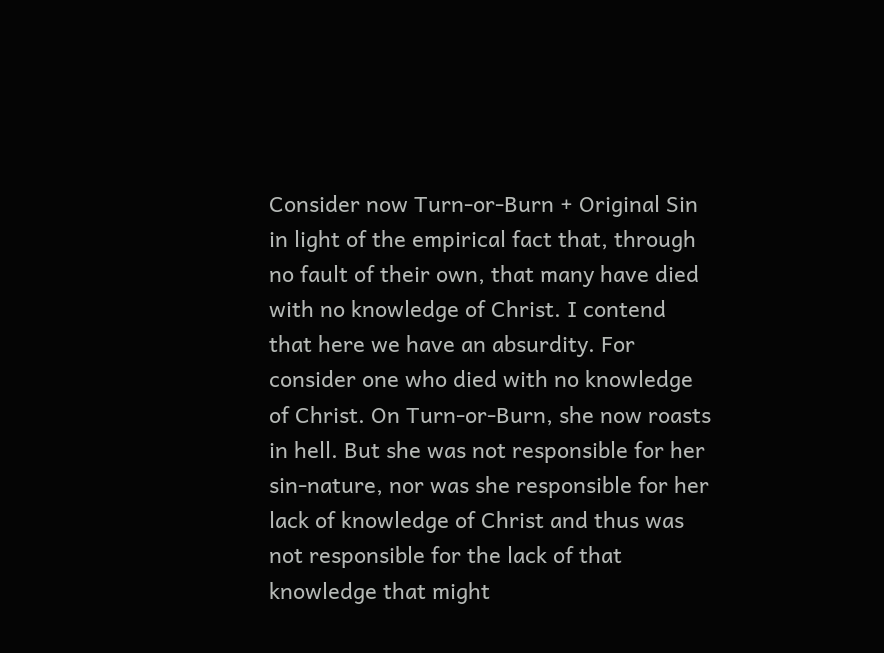Consider now Turn-or-Burn + Original Sin in light of the empirical fact that, through no fault of their own, that many have died with no knowledge of Christ. I contend that here we have an absurdity. For consider one who died with no knowledge of Christ. On Turn-or-Burn, she now roasts in hell. But she was not responsible for her sin-nature, nor was she responsible for her lack of knowledge of Christ and thus was not responsible for the lack of that knowledge that might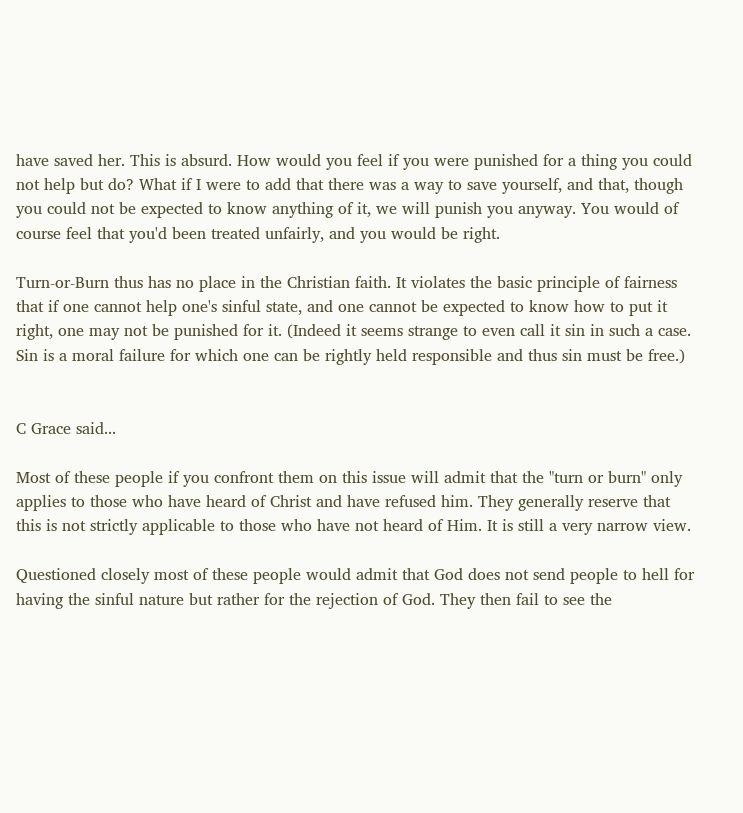have saved her. This is absurd. How would you feel if you were punished for a thing you could not help but do? What if I were to add that there was a way to save yourself, and that, though you could not be expected to know anything of it, we will punish you anyway. You would of course feel that you'd been treated unfairly, and you would be right.

Turn-or-Burn thus has no place in the Christian faith. It violates the basic principle of fairness that if one cannot help one's sinful state, and one cannot be expected to know how to put it right, one may not be punished for it. (Indeed it seems strange to even call it sin in such a case. Sin is a moral failure for which one can be rightly held responsible and thus sin must be free.)


C Grace said...

Most of these people if you confront them on this issue will admit that the "turn or burn" only applies to those who have heard of Christ and have refused him. They generally reserve that this is not strictly applicable to those who have not heard of Him. It is still a very narrow view.

Questioned closely most of these people would admit that God does not send people to hell for having the sinful nature but rather for the rejection of God. They then fail to see the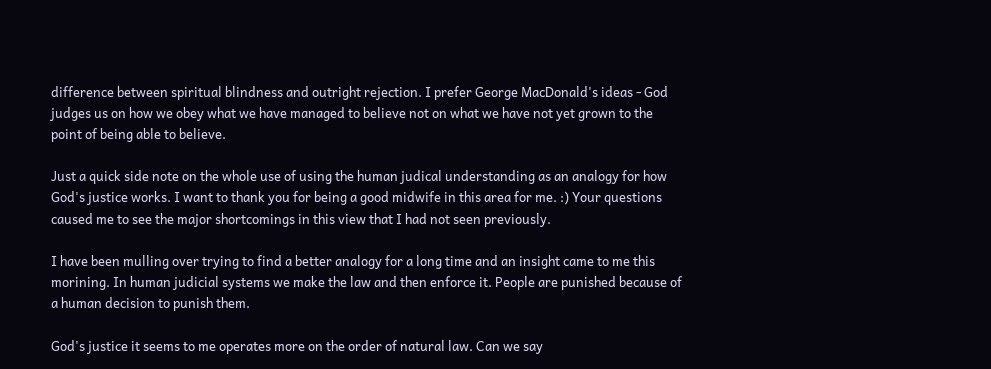difference between spiritual blindness and outright rejection. I prefer George MacDonald's ideas - God judges us on how we obey what we have managed to believe not on what we have not yet grown to the point of being able to believe.

Just a quick side note on the whole use of using the human judical understanding as an analogy for how God's justice works. I want to thank you for being a good midwife in this area for me. :) Your questions caused me to see the major shortcomings in this view that I had not seen previously.

I have been mulling over trying to find a better analogy for a long time and an insight came to me this morining. In human judicial systems we make the law and then enforce it. People are punished because of a human decision to punish them.

God's justice it seems to me operates more on the order of natural law. Can we say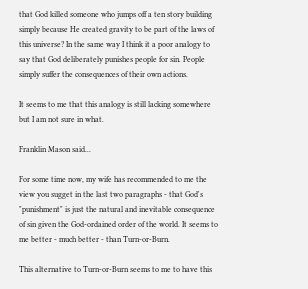that God killed someone who jumps off a ten story building simply because He created gravity to be part of the laws of this universe? In the same way I think it a poor analogy to say that God deliberately punishes people for sin. People simply suffer the consequences of their own actions.

It seems to me that this analogy is still lacking somewhere but I am not sure in what.

Franklin Mason said...

For some time now, my wife has recommended to me the view you sugget in the last two paragraphs - that God's "punishment" is just the natural and inevitable consequence of sin given the God-ordained order of the world. It seems to me better - much better - than Turn-or-Burn.

This alternative to Turn-or-Burn seems to me to have this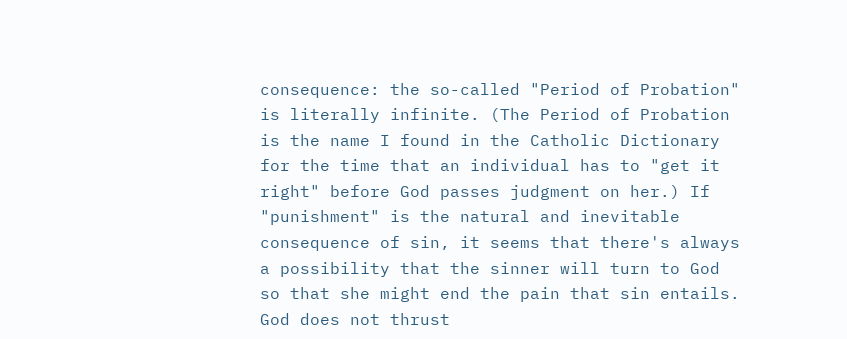consequence: the so-called "Period of Probation" is literally infinite. (The Period of Probation is the name I found in the Catholic Dictionary for the time that an individual has to "get it right" before God passes judgment on her.) If "punishment" is the natural and inevitable consequence of sin, it seems that there's always a possibility that the sinner will turn to God so that she might end the pain that sin entails. God does not thrust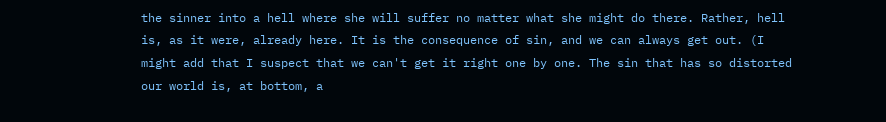the sinner into a hell where she will suffer no matter what she might do there. Rather, hell is, as it were, already here. It is the consequence of sin, and we can always get out. (I might add that I suspect that we can't get it right one by one. The sin that has so distorted our world is, at bottom, a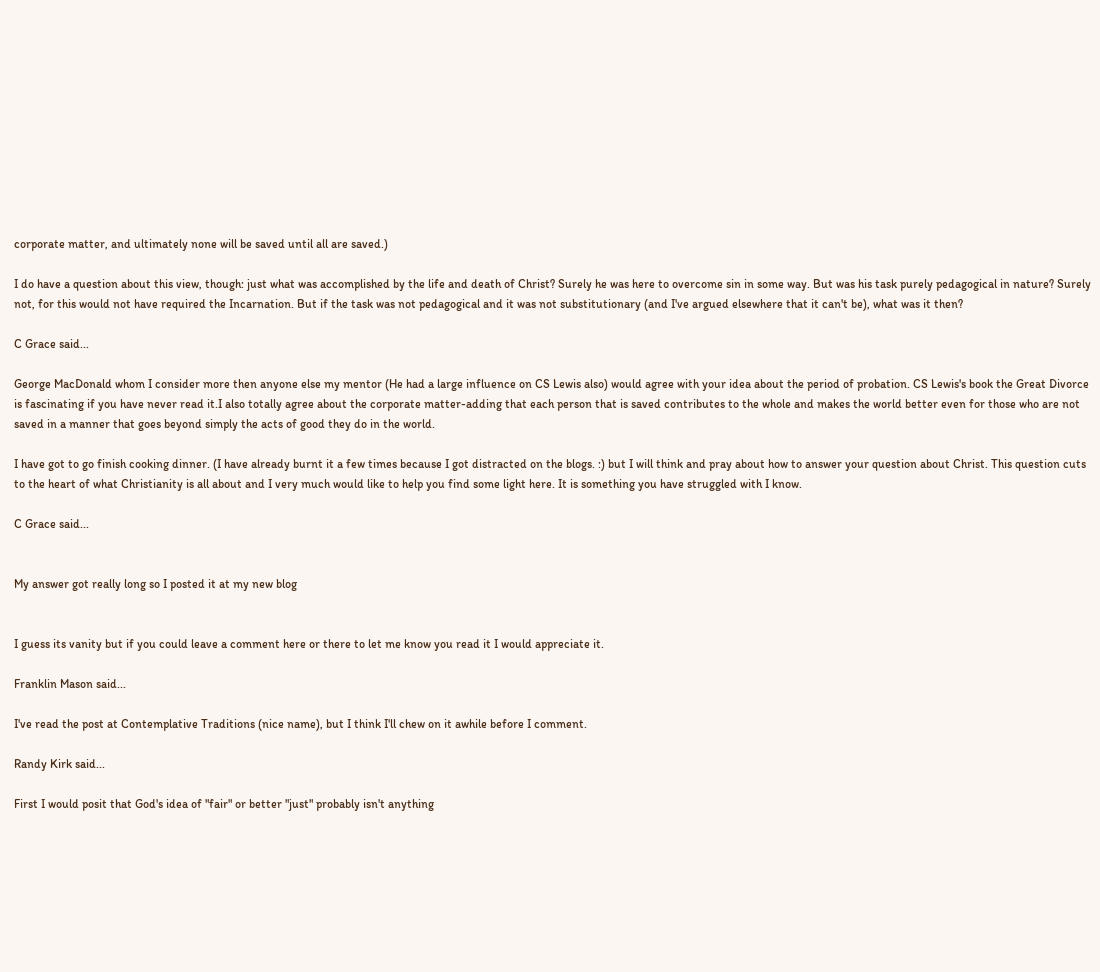corporate matter, and ultimately none will be saved until all are saved.)

I do have a question about this view, though: just what was accomplished by the life and death of Christ? Surely he was here to overcome sin in some way. But was his task purely pedagogical in nature? Surely not, for this would not have required the Incarnation. But if the task was not pedagogical and it was not substitutionary (and I've argued elsewhere that it can't be), what was it then?

C Grace said...

George MacDonald whom I consider more then anyone else my mentor (He had a large influence on CS Lewis also) would agree with your idea about the period of probation. CS Lewis's book the Great Divorce is fascinating if you have never read it.I also totally agree about the corporate matter-adding that each person that is saved contributes to the whole and makes the world better even for those who are not saved in a manner that goes beyond simply the acts of good they do in the world.

I have got to go finish cooking dinner. (I have already burnt it a few times because I got distracted on the blogs. :) but I will think and pray about how to answer your question about Christ. This question cuts to the heart of what Christianity is all about and I very much would like to help you find some light here. It is something you have struggled with I know.

C Grace said...


My answer got really long so I posted it at my new blog


I guess its vanity but if you could leave a comment here or there to let me know you read it I would appreciate it.

Franklin Mason said...

I've read the post at Contemplative Traditions (nice name), but I think I'll chew on it awhile before I comment.

Randy Kirk said...

First I would posit that God's idea of "fair" or better "just" probably isn't anything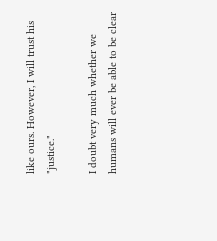like ours. However, I will trust his "justice."

I doubt very much whether we humans will ever be able to be clear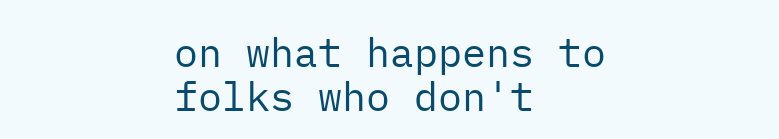on what happens to folks who don't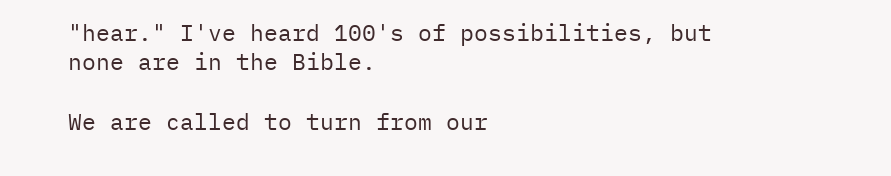"hear." I've heard 100's of possibilities, but none are in the Bible.

We are called to turn from our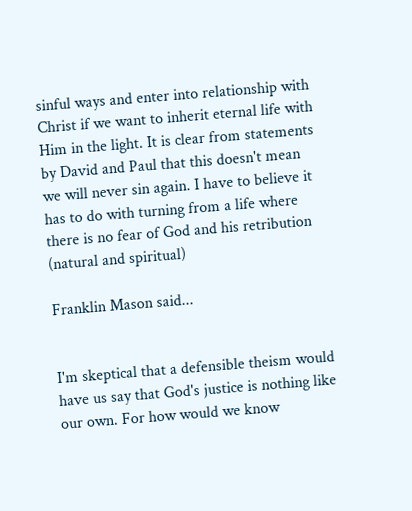sinful ways and enter into relationship with Christ if we want to inherit eternal life with Him in the light. It is clear from statements by David and Paul that this doesn't mean we will never sin again. I have to believe it has to do with turning from a life where there is no fear of God and his retribution (natural and spiritual)

Franklin Mason said...


I'm skeptical that a defensible theism would have us say that God's justice is nothing like our own. For how would we know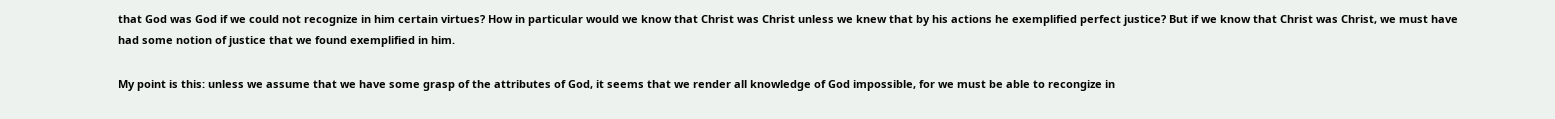that God was God if we could not recognize in him certain virtues? How in particular would we know that Christ was Christ unless we knew that by his actions he exemplified perfect justice? But if we know that Christ was Christ, we must have had some notion of justice that we found exemplified in him.

My point is this: unless we assume that we have some grasp of the attributes of God, it seems that we render all knowledge of God impossible, for we must be able to recongize in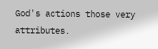God's actions those very attributes.